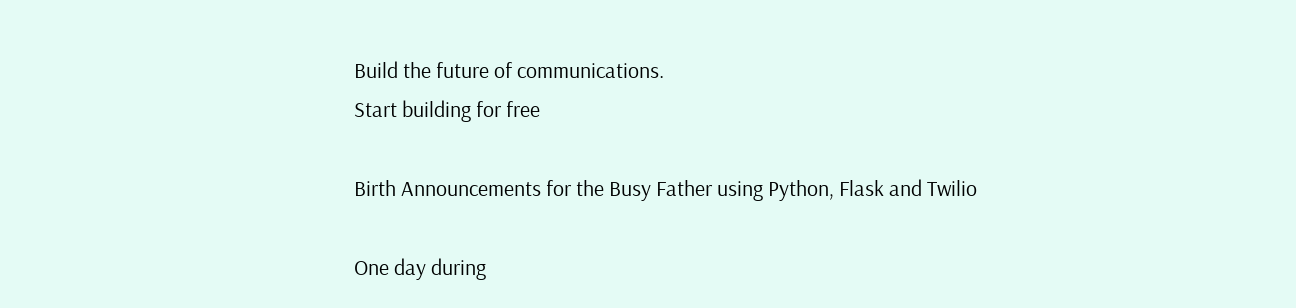Build the future of communications.
Start building for free

Birth Announcements for the Busy Father using Python, Flask and Twilio

One day during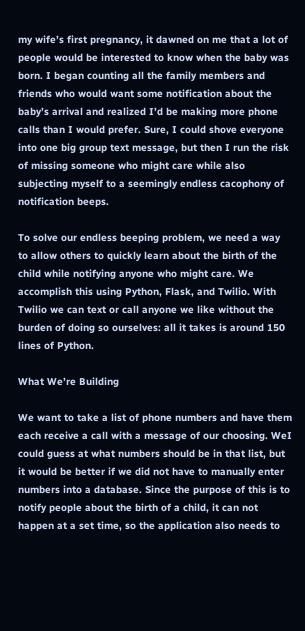my wife’s first pregnancy, it dawned on me that a lot of people would be interested to know when the baby was born. I began counting all the family members and friends who would want some notification about the baby’s arrival and realized I’d be making more phone calls than I would prefer. Sure, I could shove everyone into one big group text message, but then I run the risk of missing someone who might care while also subjecting myself to a seemingly endless cacophony of notification beeps.

To solve our endless beeping problem, we need a way to allow others to quickly learn about the birth of the child while notifying anyone who might care. We accomplish this using Python, Flask, and Twilio. With Twilio we can text or call anyone we like without the burden of doing so ourselves: all it takes is around 150 lines of Python.

What We’re Building

We want to take a list of phone numbers and have them each receive a call with a message of our choosing. WeI could guess at what numbers should be in that list, but it would be better if we did not have to manually enter numbers into a database. Since the purpose of this is to notify people about the birth of a child, it can not happen at a set time, so the application also needs to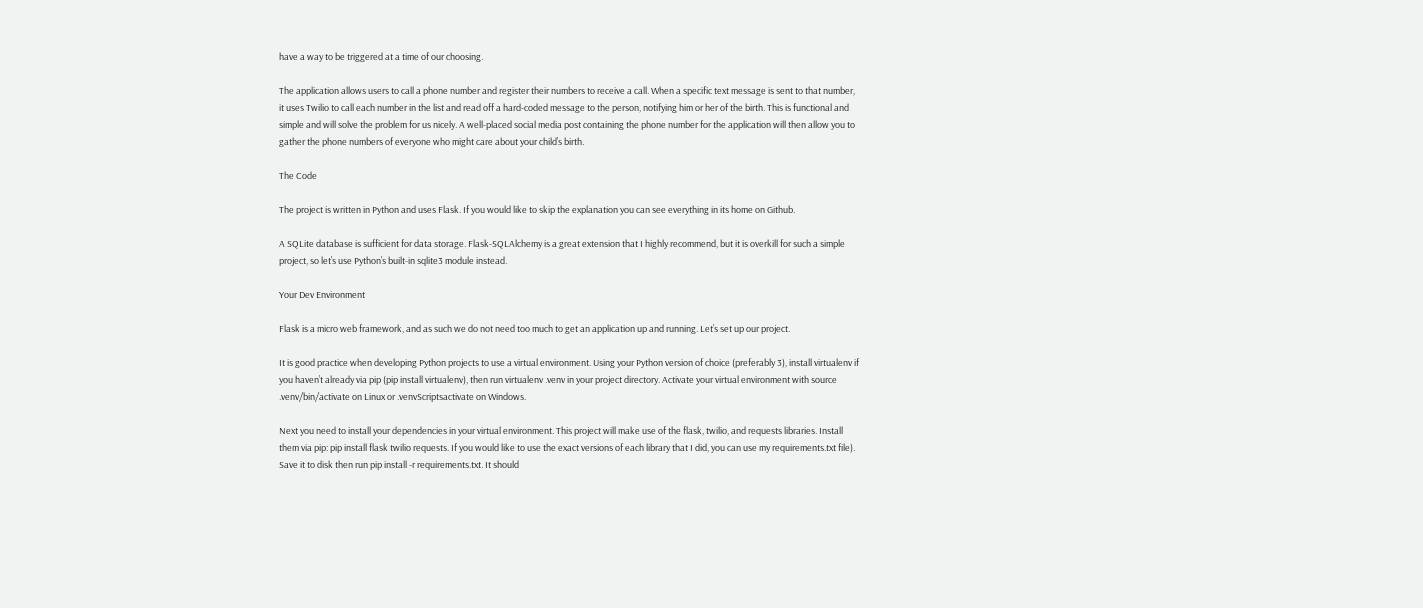have a way to be triggered at a time of our choosing.

The application allows users to call a phone number and register their numbers to receive a call. When a specific text message is sent to that number, it uses Twilio to call each number in the list and read off a hard-coded message to the person, notifying him or her of the birth. This is functional and simple and will solve the problem for us nicely. A well-placed social media post containing the phone number for the application will then allow you to gather the phone numbers of everyone who might care about your child’s birth.

The Code

The project is written in Python and uses Flask. If you would like to skip the explanation you can see everything in its home on Github.

A SQLite database is sufficient for data storage. Flask-SQLAlchemy is a great extension that I highly recommend, but it is overkill for such a simple project, so let’s use Python’s built-in sqlite3 module instead.

Your Dev Environment

Flask is a micro web framework, and as such we do not need too much to get an application up and running. Let’s set up our project.

It is good practice when developing Python projects to use a virtual environment. Using your Python version of choice (preferably 3), install virtualenv if you haven’t already via pip (pip install virtualenv), then run virtualenv .venv in your project directory. Activate your virtual environment with source .venv/bin/activate on Linux or .venvScriptsactivate on Windows.

Next you need to install your dependencies in your virtual environment. This project will make use of the flask, twilio, and requests libraries. Install them via pip: pip install flask twilio requests. If you would like to use the exact versions of each library that I did, you can use my requirements.txt file). Save it to disk then run pip install -r requirements.txt. It should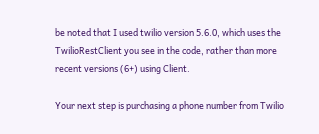be noted that I used twilio version 5.6.0, which uses the TwilioRestClient you see in the code, rather than more recent versions (6+) using Client.

Your next step is purchasing a phone number from Twilio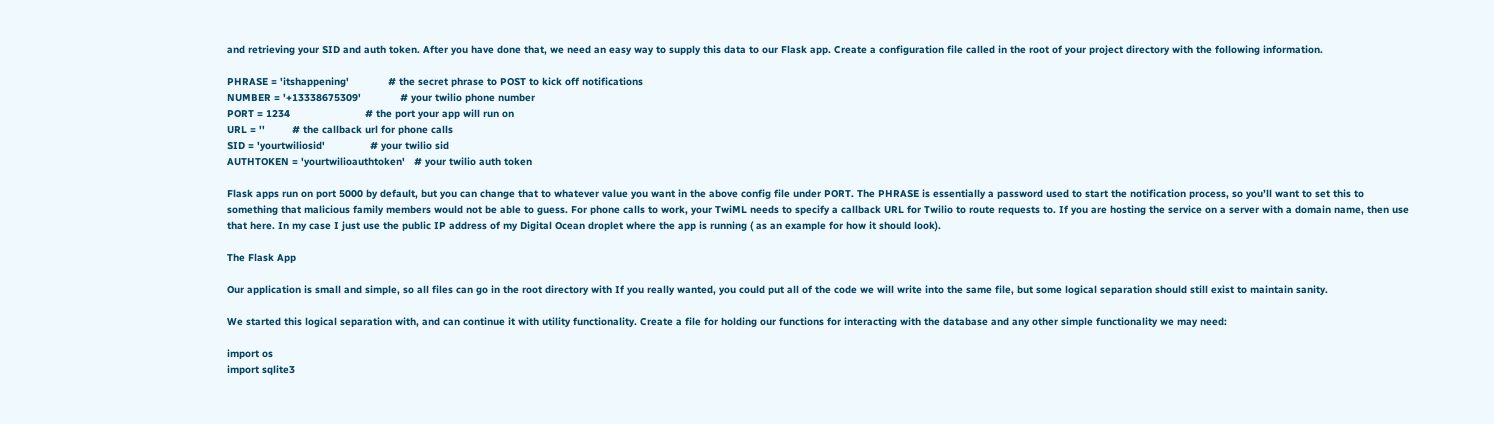and retrieving your SID and auth token. After you have done that, we need an easy way to supply this data to our Flask app. Create a configuration file called in the root of your project directory with the following information.

PHRASE = 'itshappening'             # the secret phrase to POST to kick off notifications
NUMBER = '+13338675309'             # your twilio phone number
PORT = 1234                         # the port your app will run on
URL = ''         # the callback url for phone calls
SID = 'yourtwiliosid'               # your twilio sid
AUTHTOKEN = 'yourtwilioauthtoken'   # your twilio auth token

Flask apps run on port 5000 by default, but you can change that to whatever value you want in the above config file under PORT. The PHRASE is essentially a password used to start the notification process, so you’ll want to set this to something that malicious family members would not be able to guess. For phone calls to work, your TwiML needs to specify a callback URL for Twilio to route requests to. If you are hosting the service on a server with a domain name, then use that here. In my case I just use the public IP address of my Digital Ocean droplet where the app is running ( as an example for how it should look).

The Flask App

Our application is small and simple, so all files can go in the root directory with If you really wanted, you could put all of the code we will write into the same file, but some logical separation should still exist to maintain sanity.

We started this logical separation with, and can continue it with utility functionality. Create a file for holding our functions for interacting with the database and any other simple functionality we may need:

import os
import sqlite3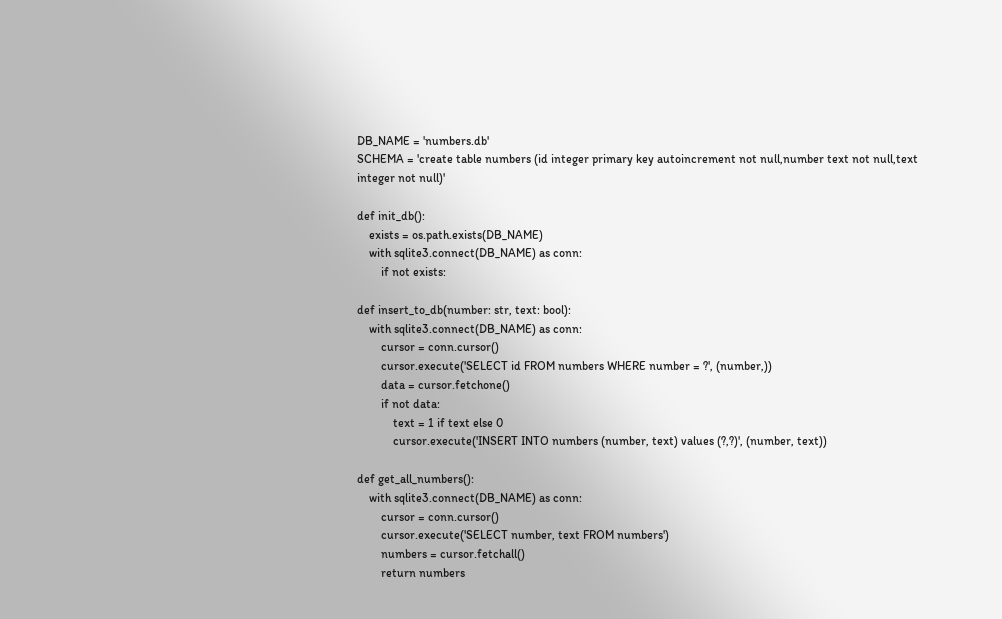DB_NAME = 'numbers.db'
SCHEMA = 'create table numbers (id integer primary key autoincrement not null,number text not null,text integer not null)'

def init_db():
    exists = os.path.exists(DB_NAME)
    with sqlite3.connect(DB_NAME) as conn:
        if not exists:

def insert_to_db(number: str, text: bool):
    with sqlite3.connect(DB_NAME) as conn:
        cursor = conn.cursor()
        cursor.execute('SELECT id FROM numbers WHERE number = ?', (number,))
        data = cursor.fetchone()
        if not data:
            text = 1 if text else 0
            cursor.execute('INSERT INTO numbers (number, text) values (?,?)', (number, text))

def get_all_numbers():
    with sqlite3.connect(DB_NAME) as conn:
        cursor = conn.cursor()
        cursor.execute('SELECT number, text FROM numbers')
        numbers = cursor.fetchall()
        return numbers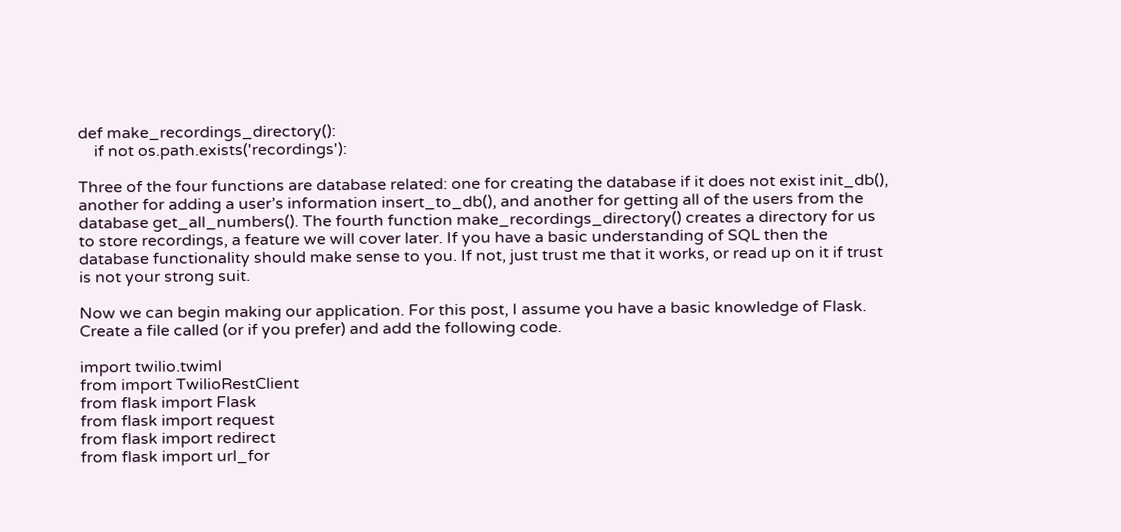def make_recordings_directory():
    if not os.path.exists('recordings'):

Three of the four functions are database related: one for creating the database if it does not exist init_db(), another for adding a user’s information insert_to_db(), and another for getting all of the users from the database get_all_numbers(). The fourth function make_recordings_directory() creates a directory for us to store recordings, a feature we will cover later. If you have a basic understanding of SQL then the database functionality should make sense to you. If not, just trust me that it works, or read up on it if trust is not your strong suit.

Now we can begin making our application. For this post, I assume you have a basic knowledge of Flask. Create a file called (or if you prefer) and add the following code.

import twilio.twiml
from import TwilioRestClient
from flask import Flask
from flask import request
from flask import redirect
from flask import url_for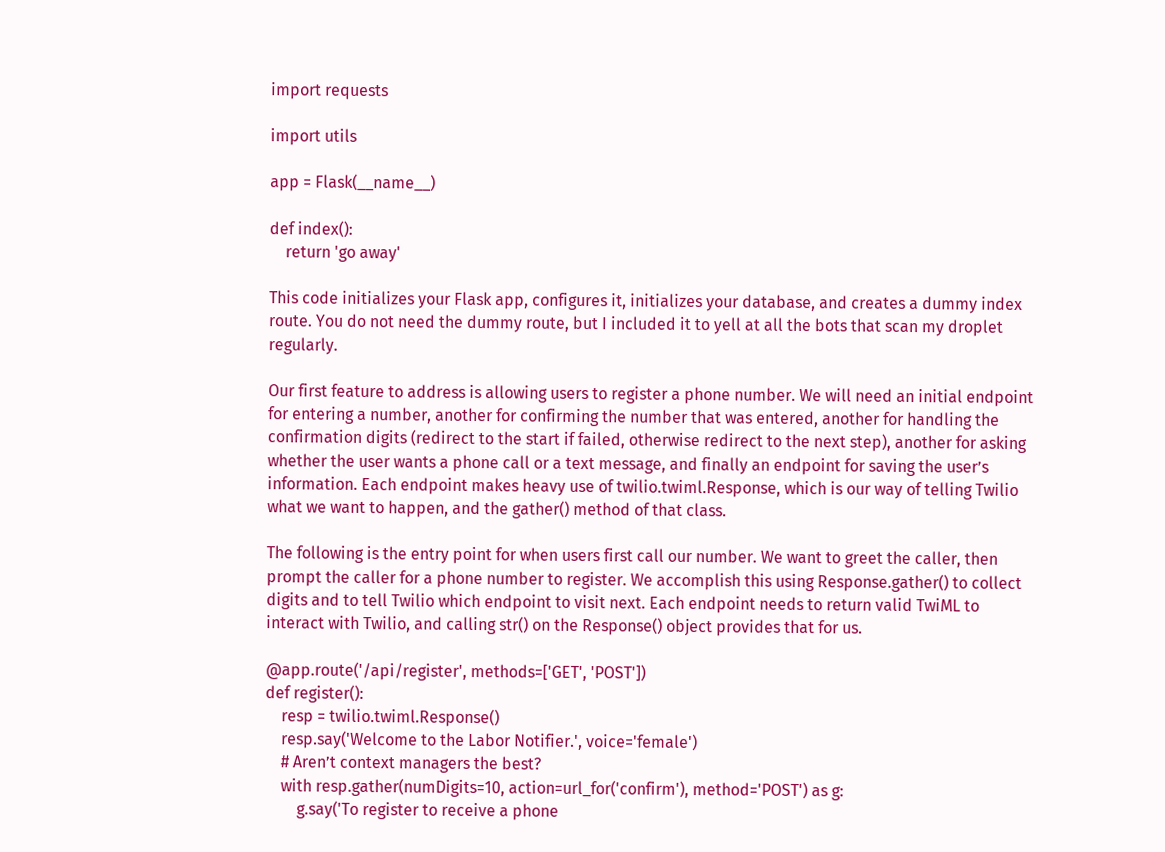import requests

import utils

app = Flask(__name__)

def index():
    return 'go away'

This code initializes your Flask app, configures it, initializes your database, and creates a dummy index route. You do not need the dummy route, but I included it to yell at all the bots that scan my droplet regularly.

Our first feature to address is allowing users to register a phone number. We will need an initial endpoint for entering a number, another for confirming the number that was entered, another for handling the confirmation digits (redirect to the start if failed, otherwise redirect to the next step), another for asking whether the user wants a phone call or a text message, and finally an endpoint for saving the user’s information. Each endpoint makes heavy use of twilio.twiml.Response, which is our way of telling Twilio what we want to happen, and the gather() method of that class.

The following is the entry point for when users first call our number. We want to greet the caller, then prompt the caller for a phone number to register. We accomplish this using Response.gather() to collect digits and to tell Twilio which endpoint to visit next. Each endpoint needs to return valid TwiML to interact with Twilio, and calling str() on the Response() object provides that for us.

@app.route('/api/register', methods=['GET', 'POST'])
def register():
    resp = twilio.twiml.Response()
    resp.say('Welcome to the Labor Notifier.', voice='female')
    # Aren’t context managers the best?
    with resp.gather(numDigits=10, action=url_for('confirm'), method='POST') as g:
        g.say('To register to receive a phone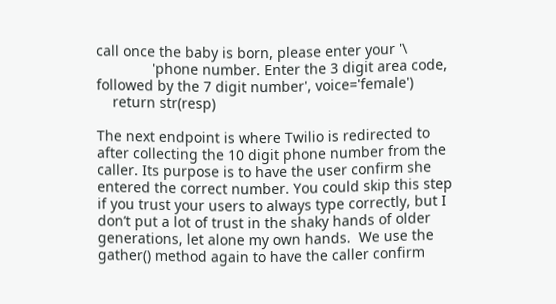call once the baby is born, please enter your '\
              'phone number. Enter the 3 digit area code, followed by the 7 digit number', voice='female')
    return str(resp)

The next endpoint is where Twilio is redirected to after collecting the 10 digit phone number from the caller. Its purpose is to have the user confirm she entered the correct number. You could skip this step if you trust your users to always type correctly, but I don’t put a lot of trust in the shaky hands of older generations, let alone my own hands.  We use the gather() method again to have the caller confirm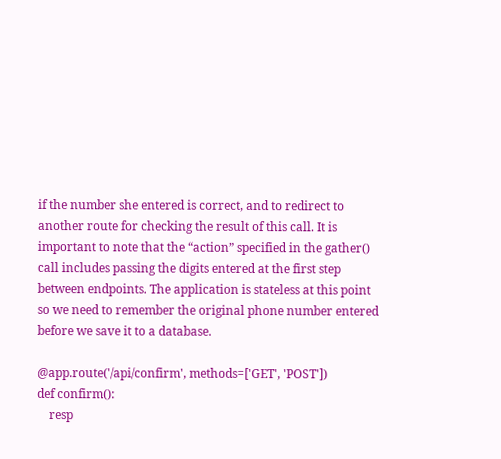if the number she entered is correct, and to redirect to another route for checking the result of this call. It is important to note that the “action” specified in the gather() call includes passing the digits entered at the first step between endpoints. The application is stateless at this point so we need to remember the original phone number entered before we save it to a database.

@app.route('/api/confirm', methods=['GET', 'POST'])
def confirm():
    resp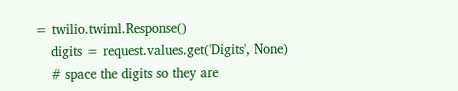= twilio.twiml.Response()
    digits = request.values.get('Digits', None)
    # space the digits so they are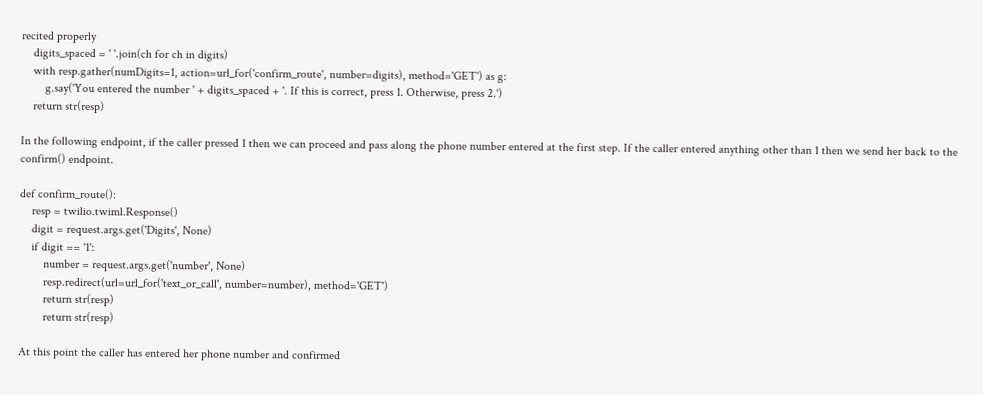recited properly
    digits_spaced = ' '.join(ch for ch in digits)
    with resp.gather(numDigits=1, action=url_for('confirm_route', number=digits), method='GET') as g:
        g.say('You entered the number ' + digits_spaced + '. If this is correct, press 1. Otherwise, press 2.')
    return str(resp)

In the following endpoint, if the caller pressed 1 then we can proceed and pass along the phone number entered at the first step. If the caller entered anything other than 1 then we send her back to the confirm() endpoint.

def confirm_route():
    resp = twilio.twiml.Response()
    digit = request.args.get('Digits', None)
    if digit == '1':
        number = request.args.get('number', None)
        resp.redirect(url=url_for('text_or_call', number=number), method='GET')
        return str(resp)
        return str(resp)

At this point the caller has entered her phone number and confirmed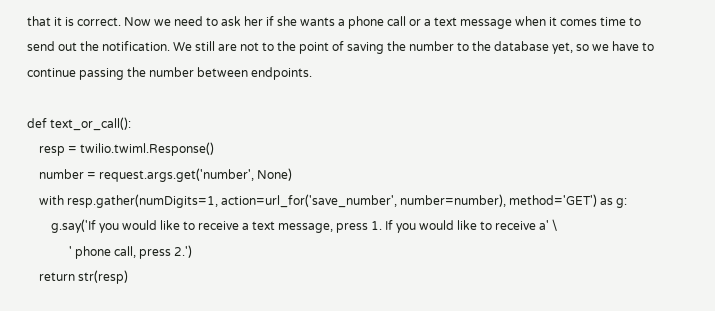that it is correct. Now we need to ask her if she wants a phone call or a text message when it comes time to send out the notification. We still are not to the point of saving the number to the database yet, so we have to continue passing the number between endpoints.

def text_or_call():
    resp = twilio.twiml.Response()
    number = request.args.get('number', None)
    with resp.gather(numDigits=1, action=url_for('save_number', number=number), method='GET') as g:
        g.say('If you would like to receive a text message, press 1. If you would like to receive a' \
              ' phone call, press 2.')
    return str(resp)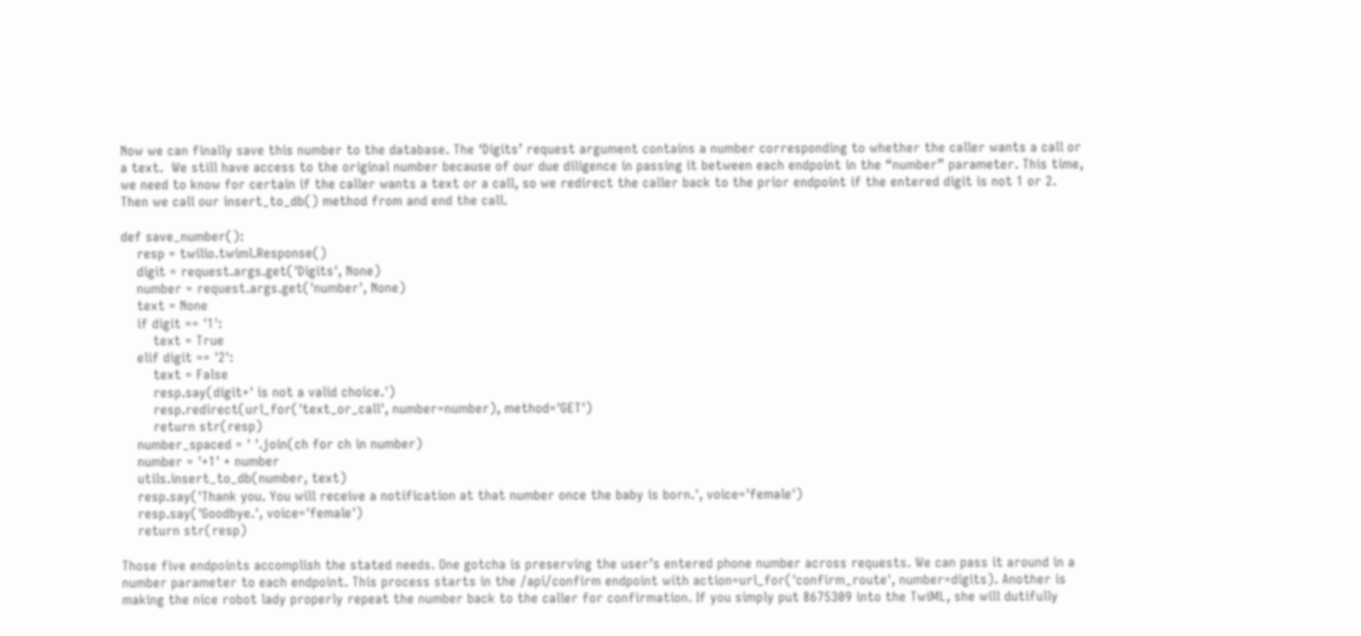Now we can finally save this number to the database. The ‘Digits’ request argument contains a number corresponding to whether the caller wants a call or a text.  We still have access to the original number because of our due diligence in passing it between each endpoint in the “number” parameter. This time, we need to know for certain if the caller wants a text or a call, so we redirect the caller back to the prior endpoint if the entered digit is not 1 or 2. Then we call our insert_to_db() method from and end the call.

def save_number():
    resp = twilio.twiml.Response()
    digit = request.args.get('Digits', None)
    number = request.args.get('number', None)
    text = None
    if digit == '1':
        text = True
    elif digit == '2':
        text = False
        resp.say(digit+' is not a valid choice.')
        resp.redirect(url_for('text_or_call', number=number), method='GET')
        return str(resp)
    number_spaced = ' '.join(ch for ch in number)
    number = '+1' + number
    utils.insert_to_db(number, text)
    resp.say('Thank you. You will receive a notification at that number once the baby is born.', voice='female')
    resp.say('Goodbye.', voice='female')
    return str(resp)

Those five endpoints accomplish the stated needs. One gotcha is preserving the user’s entered phone number across requests. We can pass it around in a number parameter to each endpoint. This process starts in the /api/confirm endpoint with action=url_for('confirm_route', number=digits). Another is making the nice robot lady properly repeat the number back to the caller for confirmation. If you simply put 8675309 into the TwiML, she will dutifully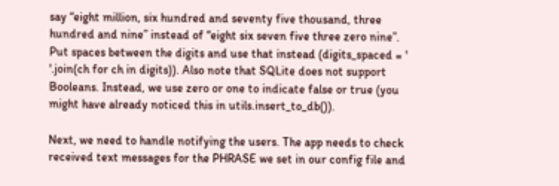say “eight million, six hundred and seventy five thousand, three hundred and nine” instead of “eight six seven five three zero nine”. Put spaces between the digits and use that instead (digits_spaced = ' '.join(ch for ch in digits)). Also note that SQLite does not support Booleans. Instead, we use zero or one to indicate false or true (you might have already noticed this in utils.insert_to_db()).

Next, we need to handle notifying the users. The app needs to check received text messages for the PHRASE we set in our config file and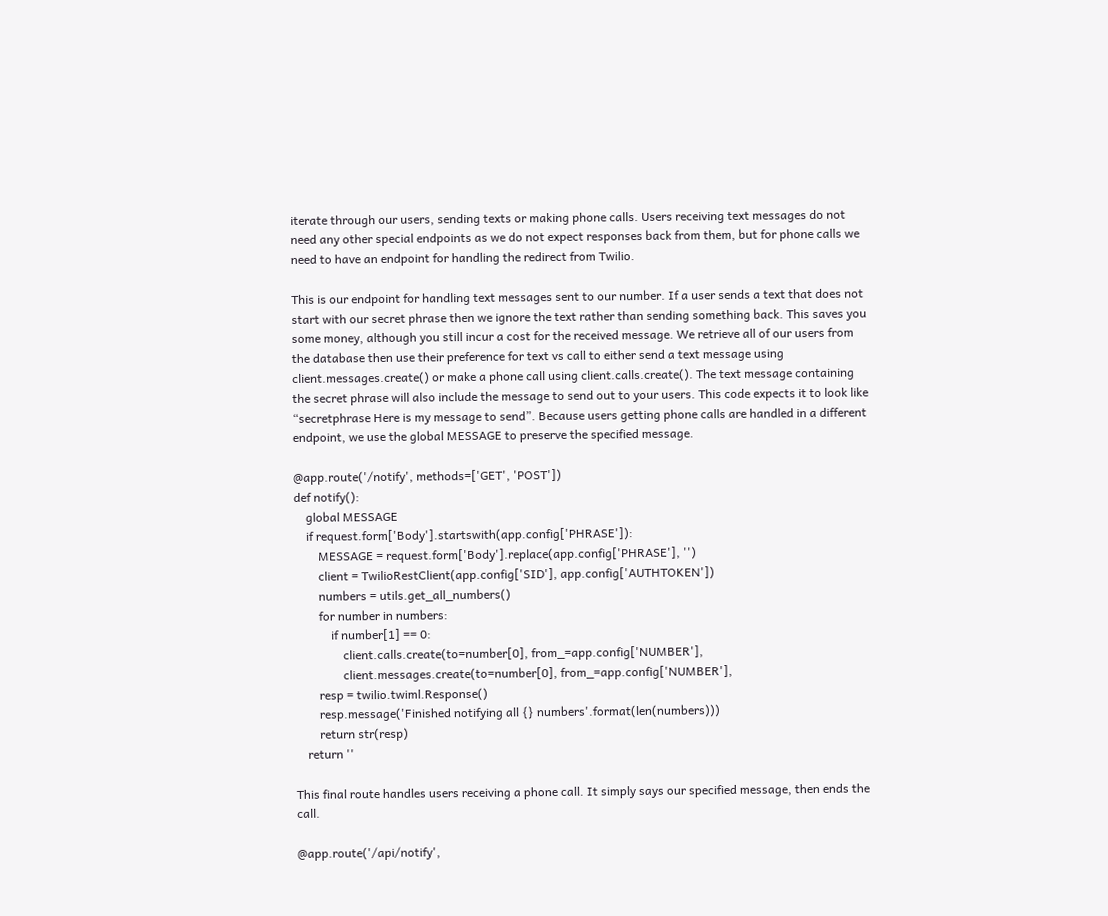iterate through our users, sending texts or making phone calls. Users receiving text messages do not need any other special endpoints as we do not expect responses back from them, but for phone calls we need to have an endpoint for handling the redirect from Twilio.

This is our endpoint for handling text messages sent to our number. If a user sends a text that does not start with our secret phrase then we ignore the text rather than sending something back. This saves you some money, although you still incur a cost for the received message. We retrieve all of our users from the database then use their preference for text vs call to either send a text message using client.messages.create() or make a phone call using client.calls.create(). The text message containing the secret phrase will also include the message to send out to your users. This code expects it to look like “secretphrase Here is my message to send”. Because users getting phone calls are handled in a different endpoint, we use the global MESSAGE to preserve the specified message.

@app.route('/notify', methods=['GET', 'POST'])
def notify():
    global MESSAGE
    if request.form['Body'].startswith(app.config['PHRASE']):
        MESSAGE = request.form['Body'].replace(app.config['PHRASE'], '')
        client = TwilioRestClient(app.config['SID'], app.config['AUTHTOKEN'])
        numbers = utils.get_all_numbers()
        for number in numbers:
            if number[1] == 0:
                client.calls.create(to=number[0], from_=app.config['NUMBER'],
                client.messages.create(to=number[0], from_=app.config['NUMBER'],
        resp = twilio.twiml.Response()
        resp.message('Finished notifying all {} numbers'.format(len(numbers)))
        return str(resp)
    return ''

This final route handles users receiving a phone call. It simply says our specified message, then ends the call.

@app.route('/api/notify',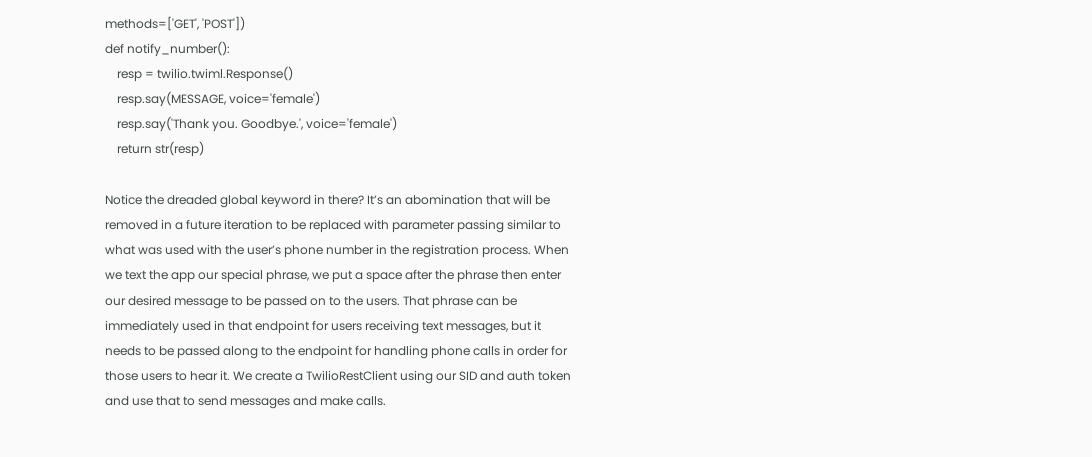methods=['GET', 'POST'])
def notify_number():
    resp = twilio.twiml.Response()
    resp.say(MESSAGE, voice='female')
    resp.say('Thank you. Goodbye.', voice='female')
    return str(resp)

Notice the dreaded global keyword in there? It’s an abomination that will be removed in a future iteration to be replaced with parameter passing similar to what was used with the user’s phone number in the registration process. When we text the app our special phrase, we put a space after the phrase then enter our desired message to be passed on to the users. That phrase can be immediately used in that endpoint for users receiving text messages, but it needs to be passed along to the endpoint for handling phone calls in order for those users to hear it. We create a TwilioRestClient using our SID and auth token and use that to send messages and make calls.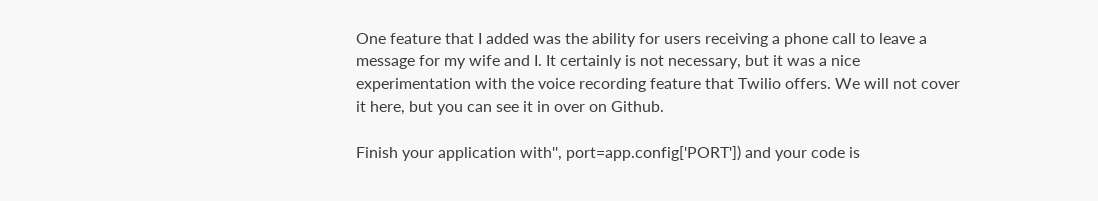One feature that I added was the ability for users receiving a phone call to leave a message for my wife and I. It certainly is not necessary, but it was a nice experimentation with the voice recording feature that Twilio offers. We will not cover it here, but you can see it in over on Github.

Finish your application with'', port=app.config['PORT']) and your code is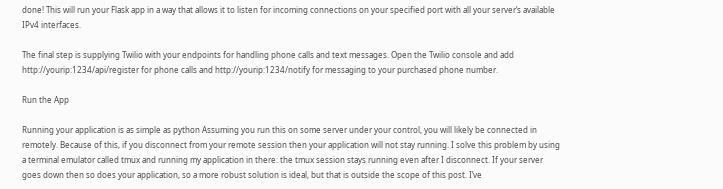done! This will run your Flask app in a way that allows it to listen for incoming connections on your specified port with all your server’s available IPv4 interfaces.

The final step is supplying Twilio with your endpoints for handling phone calls and text messages. Open the Twilio console and add http://yourip:1234/api/register for phone calls and http://yourip:1234/notify for messaging to your purchased phone number.

Run the App

Running your application is as simple as python Assuming you run this on some server under your control, you will likely be connected in remotely. Because of this, if you disconnect from your remote session then your application will not stay running. I solve this problem by using a terminal emulator called tmux and running my application in there: the tmux session stays running even after I disconnect. If your server goes down then so does your application, so a more robust solution is ideal, but that is outside the scope of this post. I’ve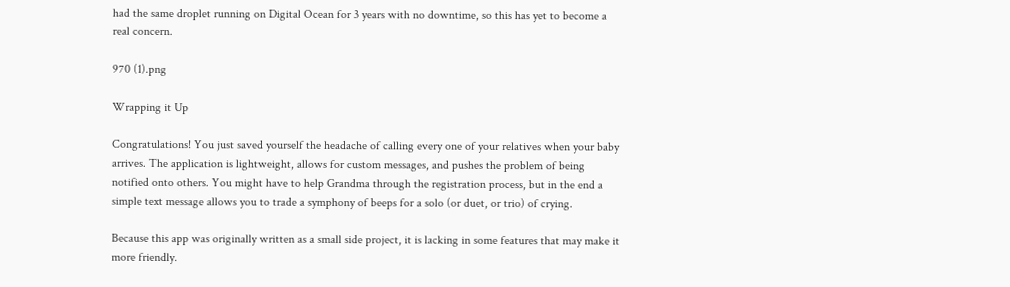had the same droplet running on Digital Ocean for 3 years with no downtime, so this has yet to become a real concern.

970 (1).png

Wrapping it Up

Congratulations! You just saved yourself the headache of calling every one of your relatives when your baby arrives. The application is lightweight, allows for custom messages, and pushes the problem of being notified onto others. You might have to help Grandma through the registration process, but in the end a simple text message allows you to trade a symphony of beeps for a solo (or duet, or trio) of crying.

Because this app was originally written as a small side project, it is lacking in some features that may make it more friendly.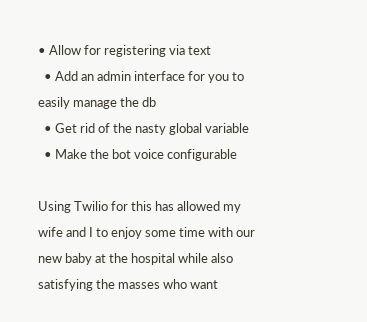• Allow for registering via text
  • Add an admin interface for you to easily manage the db
  • Get rid of the nasty global variable
  • Make the bot voice configurable

Using Twilio for this has allowed my wife and I to enjoy some time with our new baby at the hospital while also satisfying the masses who want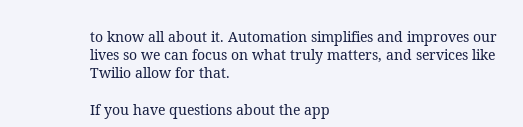to know all about it. Automation simplifies and improves our lives so we can focus on what truly matters, and services like Twilio allow for that.

If you have questions about the app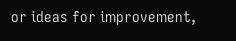or ideas for improvement,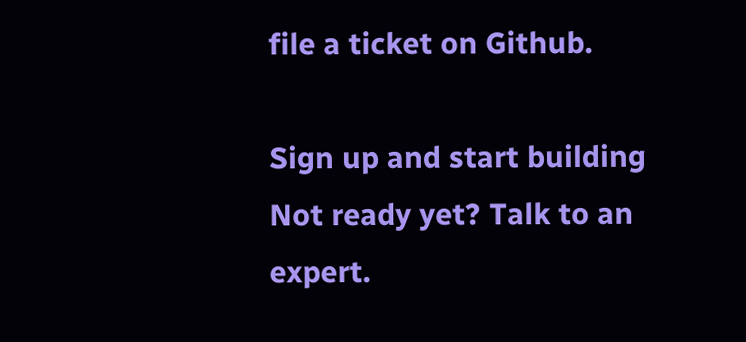file a ticket on Github.

Sign up and start building
Not ready yet? Talk to an expert.